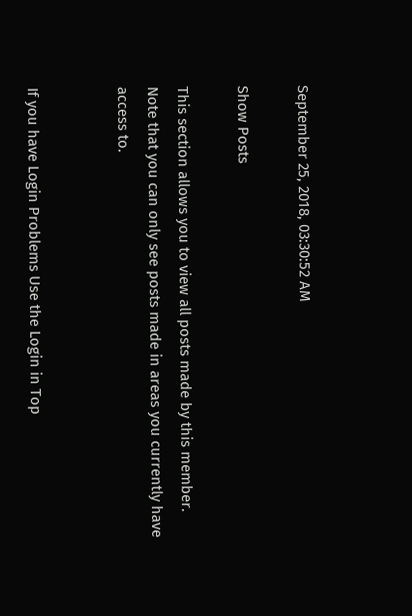September 25, 2018, 03:30:52 AM

Show Posts

This section allows you to view all posts made by this member. Note that you can only see posts made in areas you currently have access to.


If you have Login Problems Use the Login in Top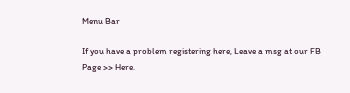Menu Bar

If you have a problem registering here, Leave a msg at our FB Page >> Here.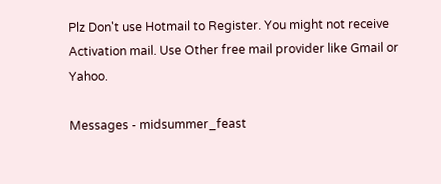Plz Don't use Hotmail to Register. You might not receive Activation mail. Use Other free mail provider like Gmail or Yahoo.

Messages - midsummer_feast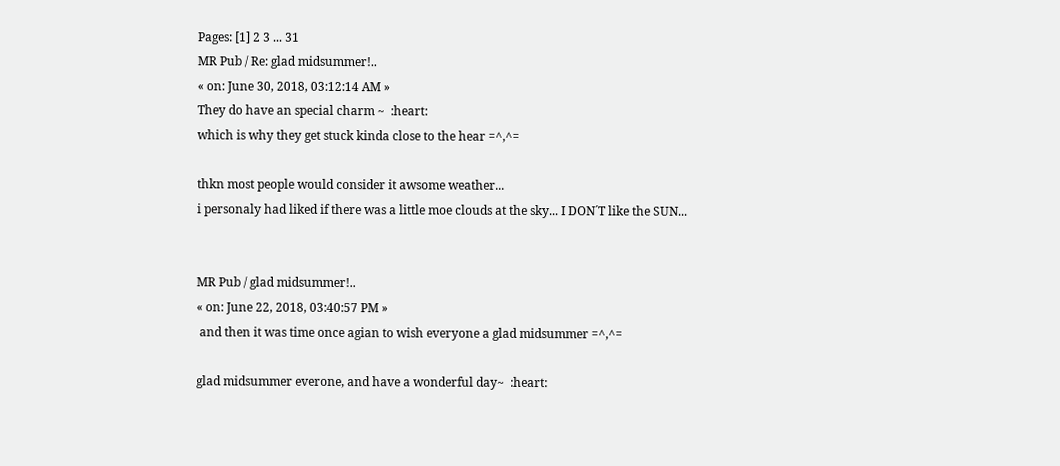Pages: [1] 2 3 ... 31
MR Pub / Re: glad midsummer!..
« on: June 30, 2018, 03:12:14 AM »
They do have an special charm ~  :heart:
which is why they get stuck kinda close to the hear =^,^=

thkn most people would consider it awsome weather...
i personaly had liked if there was a little moe clouds at the sky... I DON´T like the SUN...


MR Pub / glad midsummer!..
« on: June 22, 2018, 03:40:57 PM »
 and then it was time once agian to wish everyone a glad midsummer =^,^=

glad midsummer everone, and have a wonderful day~  :heart: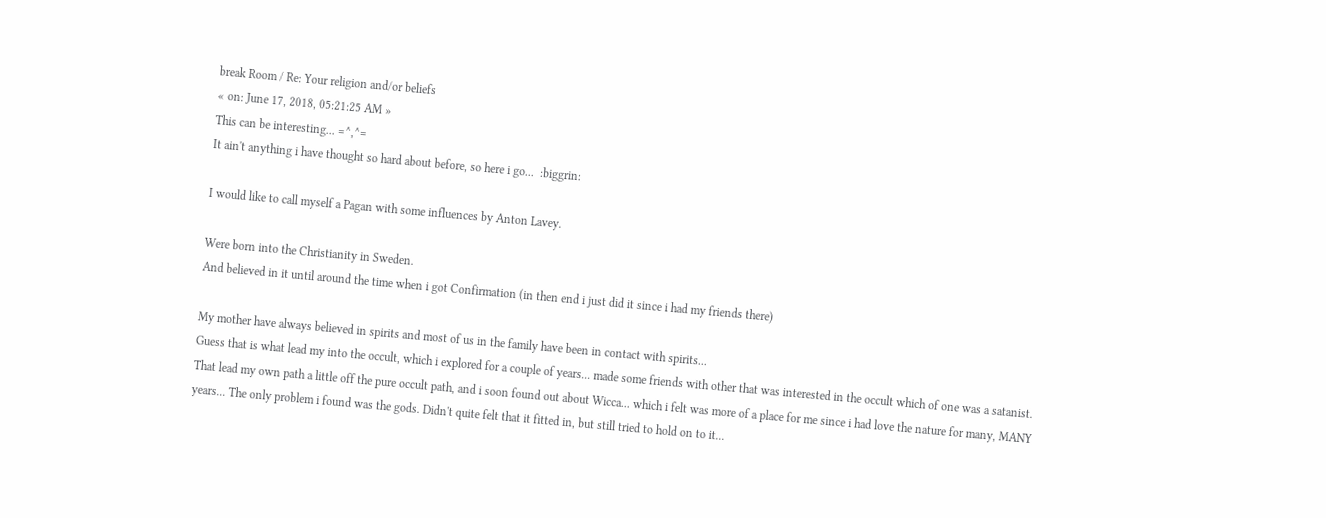break Room / Re: Your religion and/or beliefs
« on: June 17, 2018, 05:21:25 AM »
This can be interesting... =^,^=
It ain't anything i have thought so hard about before, so here i go...  :biggrin:

I would like to call myself a Pagan with some influences by Anton Lavey.

Were born into the Christianity in Sweden.
And believed in it until around the time when i got Confirmation (in then end i just did it since i had my friends there)

My mother have always believed in spirits and most of us in the family have been in contact with spirits...
Guess that is what lead my into the occult, which i explored for a couple of years... made some friends with other that was interested in the occult which of one was a satanist.
That lead my own path a little off the pure occult path, and i soon found out about Wicca... which i felt was more of a place for me since i had love the nature for many, MANY years... The only problem i found was the gods. Didn't quite felt that it fitted in, but still tried to hold on to it...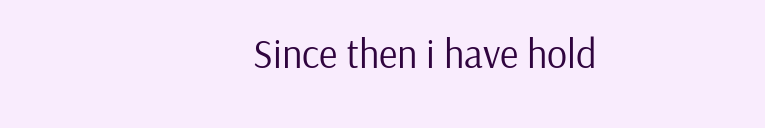Since then i have hold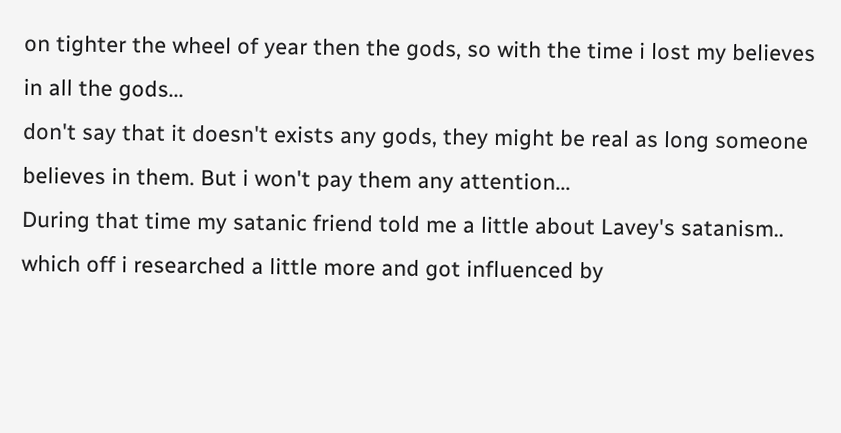on tighter the wheel of year then the gods, so with the time i lost my believes in all the gods...
don't say that it doesn't exists any gods, they might be real as long someone believes in them. But i won't pay them any attention...
During that time my satanic friend told me a little about Lavey's satanism.. which off i researched a little more and got influenced by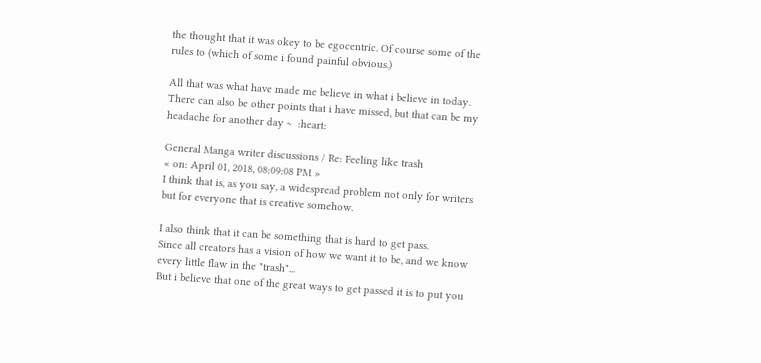the thought that it was okey to be egocentric. Of course some of the rules to (which of some i found painful obvious.)

All that was what have made me believe in what i believe in today. There can also be other points that i have missed, but that can be my headache for another day ~  :heart:

General Manga writer discussions / Re: Feeling like trash
« on: April 01, 2018, 08:09:08 PM »
I think that is, as you say, a widespread problem not only for writers but for everyone that is creative somehow.

I also think that it can be something that is hard to get pass.
Since all creators has a vision of how we want it to be, and we know every little flaw in the "trash"...
But i believe that one of the great ways to get passed it is to put you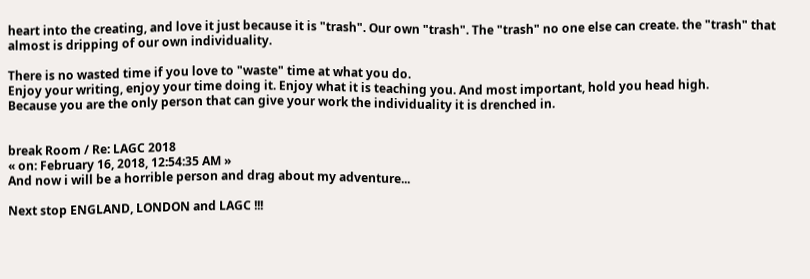heart into the creating, and love it just because it is "trash". Our own "trash". The "trash" no one else can create. the "trash" that almost is dripping of our own individuality.

There is no wasted time if you love to "waste" time at what you do.
Enjoy your writing, enjoy your time doing it. Enjoy what it is teaching you. And most important, hold you head high.
Because you are the only person that can give your work the individuality it is drenched in.


break Room / Re: LAGC 2018
« on: February 16, 2018, 12:54:35 AM »
And now i will be a horrible person and drag about my adventure...

Next stop ENGLAND, LONDON and LAGC !!!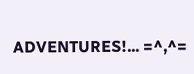ADVENTURES!... =^,^=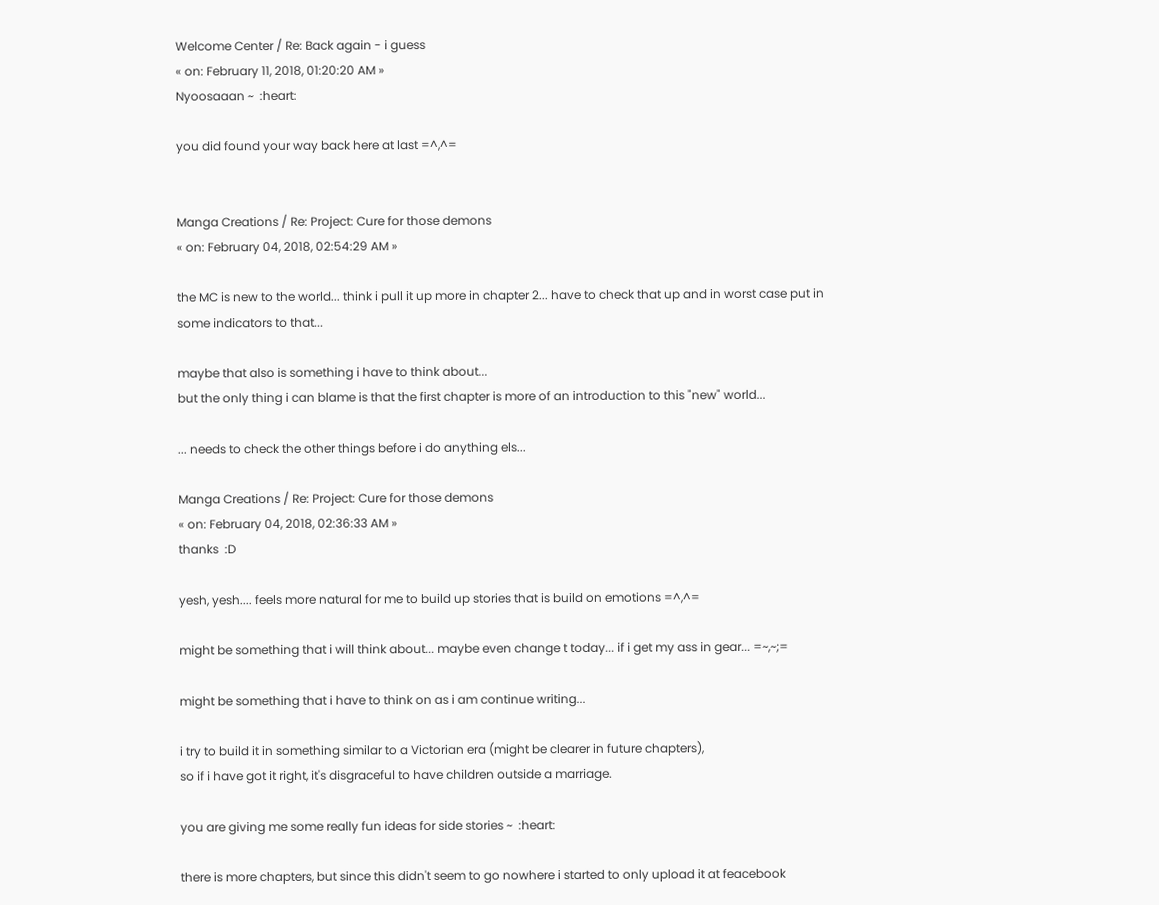Welcome Center / Re: Back again - i guess
« on: February 11, 2018, 01:20:20 AM »
Nyoosaaan ~  :heart:

you did found your way back here at last =^,^=


Manga Creations / Re: Project: Cure for those demons
« on: February 04, 2018, 02:54:29 AM »

the MC is new to the world... think i pull it up more in chapter 2... have to check that up and in worst case put in some indicators to that...

maybe that also is something i have to think about...
but the only thing i can blame is that the first chapter is more of an introduction to this "new" world...

... needs to check the other things before i do anything els...

Manga Creations / Re: Project: Cure for those demons
« on: February 04, 2018, 02:36:33 AM »
thanks  :D

yesh, yesh.... feels more natural for me to build up stories that is build on emotions =^,^=

might be something that i will think about... maybe even change t today... if i get my ass in gear... =~,~;=

might be something that i have to think on as i am continue writing...

i try to build it in something similar to a Victorian era (might be clearer in future chapters),
so if i have got it right, it's disgraceful to have children outside a marriage.

you are giving me some really fun ideas for side stories ~  :heart:

there is more chapters, but since this didn't seem to go nowhere i started to only upload it at feacebook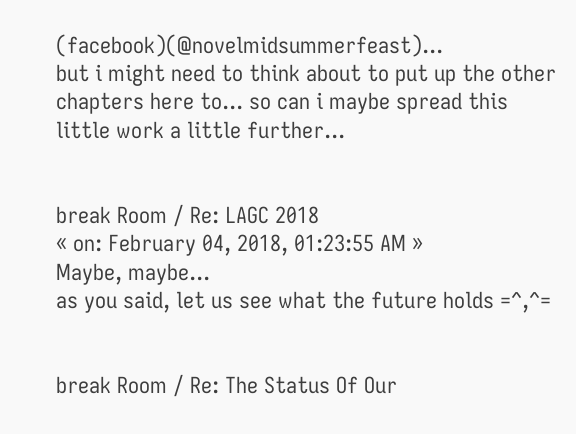(facebook)(@novelmidsummerfeast)...
but i might need to think about to put up the other chapters here to... so can i maybe spread this little work a little further...


break Room / Re: LAGC 2018
« on: February 04, 2018, 01:23:55 AM »
Maybe, maybe...
as you said, let us see what the future holds =^,^=


break Room / Re: The Status Of Our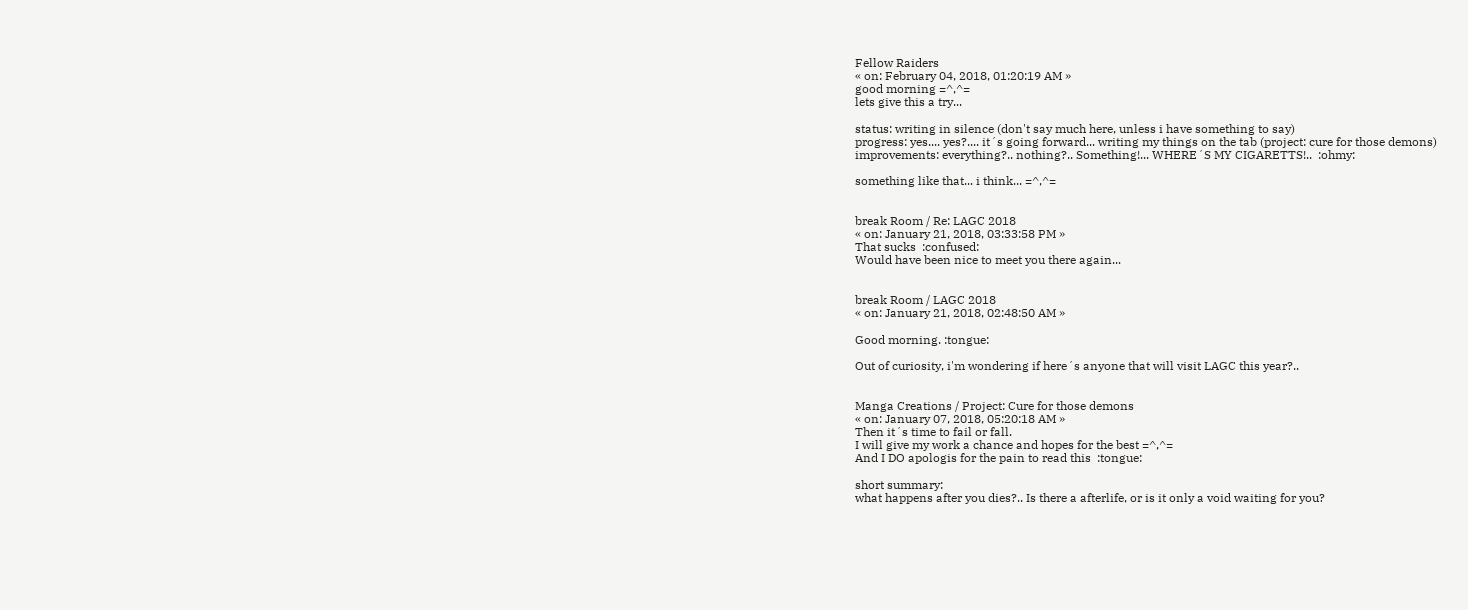Fellow Raiders
« on: February 04, 2018, 01:20:19 AM »
good morning =^,^=
lets give this a try...

status: writing in silence (don't say much here, unless i have something to say)
progress: yes.... yes?.... it´s going forward... writing my things on the tab (project: cure for those demons)
improvements: everything?.. nothing?.. Something!... WHERE´S MY CIGARETTS!..  :ohmy:

something like that... i think... =^,^=


break Room / Re: LAGC 2018
« on: January 21, 2018, 03:33:58 PM »
That sucks  :confused:
Would have been nice to meet you there again...


break Room / LAGC 2018
« on: January 21, 2018, 02:48:50 AM »

Good morning. :tongue:

Out of curiosity, i'm wondering if here´s anyone that will visit LAGC this year?..


Manga Creations / Project: Cure for those demons
« on: January 07, 2018, 05:20:18 AM »
Then it´s time to fail or fall.
I will give my work a chance and hopes for the best =^,^=
And I DO apologis for the pain to read this  :tongue:

short summary:
what happens after you dies?.. Is there a afterlife, or is it only a void waiting for you?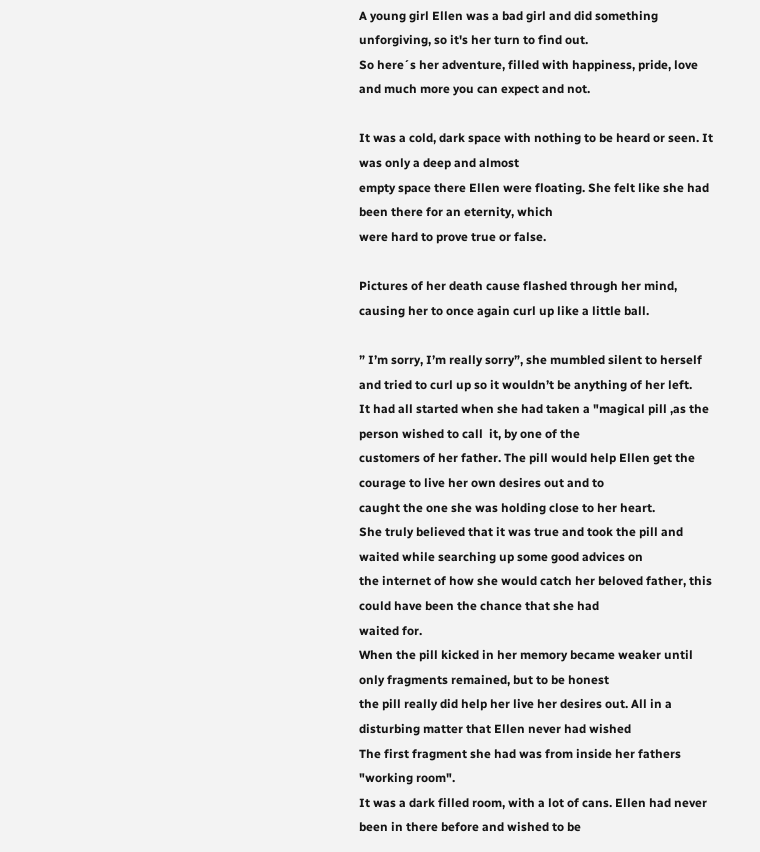A young girl Ellen was a bad girl and did something unforgiving, so it's her turn to find out.
So here´s her adventure, filled with happiness, pride, love and much more you can expect and not.

It was a cold, dark space with nothing to be heard or seen. It was only a deep and almost
empty space there Ellen were floating. She felt like she had been there for an eternity, which
were hard to prove true or false.

Pictures of her death cause flashed through her mind, causing her to once again curl up like a little ball.

” I’m sorry, I’m really sorry”, she mumbled silent to herself and tried to curl up so it wouldn’t be anything of her left.
It had all started when she had taken a "magical pill ,as the person wished to call  it, by one of the
customers of her father. The pill would help Ellen get the courage to live her own desires out and to
caught the one she was holding close to her heart.
She truly believed that it was true and took the pill and waited while searching up some good advices on
the internet of how she would catch her beloved father, this could have been the chance that she had
waited for.
When the pill kicked in her memory became weaker until only fragments remained, but to be honest
the pill really did help her live her desires out. All in a disturbing matter that Ellen never had wished
The first fragment she had was from inside her fathers "working room".
It was a dark filled room, with a lot of cans. Ellen had never been in there before and wished to be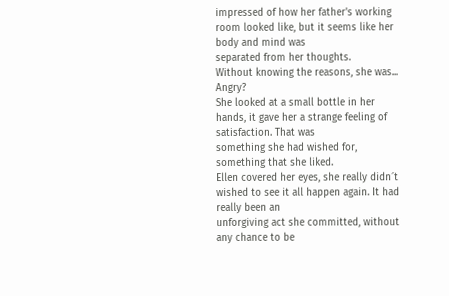impressed of how her father's working room looked like, but it seems like her body and mind was
separated from her thoughts.
Without knowing the reasons, she was... Angry?
She looked at a small bottle in her hands, it gave her a strange feeling of satisfaction. That was
something she had wished for, something that she liked.
Ellen covered her eyes, she really didn´t wished to see it all happen again. It had really been an
unforgiving act she committed, without any chance to be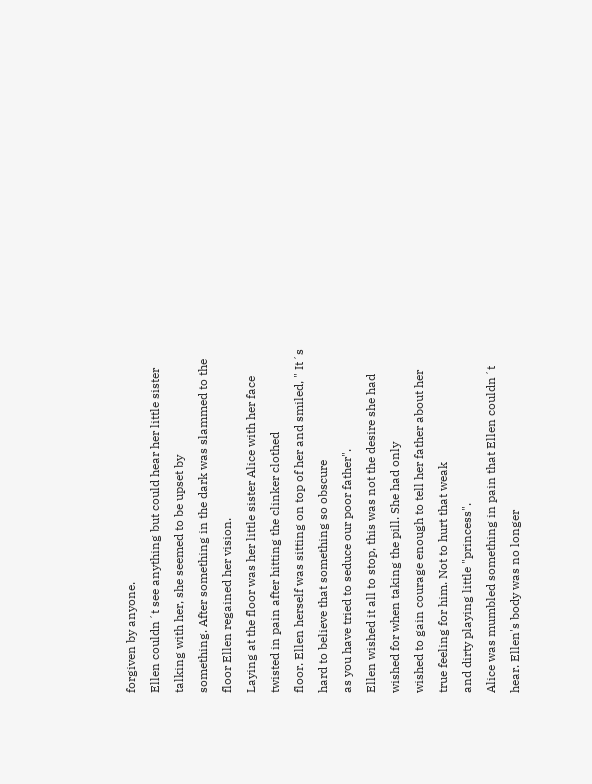forgiven by anyone.
Ellen couldn´t see anything but could hear her little sister talking with her, she seemed to be upset by
something. After something in the dark was slammed to the floor Ellen regained her vision.
Laying at the floor was her little sister Alice with her face twisted in pain after hitting the clinker clothed
floor. Ellen herself was sitting on top of her and smiled, " It´s hard to believe that something so obscure
as you have tried to seduce our poor father".
Ellen wished it all to stop, this was not the desire she had wished for when taking the pill. She had only
wished to gain courage enough to tell her father about her true feeling for him. Not to hurt that weak
and dirty playing little "princess".
Alice was mumbled something in pain that Ellen couldn´t hear. Ellen's body was no longer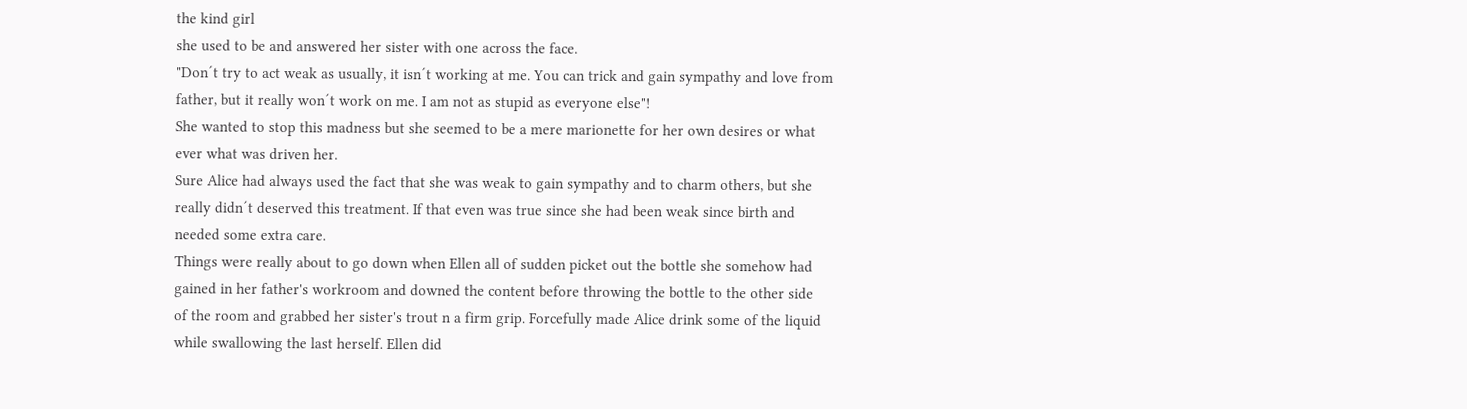the kind girl
she used to be and answered her sister with one across the face.
"Don´t try to act weak as usually, it isn´t working at me. You can trick and gain sympathy and love from
father, but it really won´t work on me. I am not as stupid as everyone else"!
She wanted to stop this madness but she seemed to be a mere marionette for her own desires or what
ever what was driven her.
Sure Alice had always used the fact that she was weak to gain sympathy and to charm others, but she
really didn´t deserved this treatment. If that even was true since she had been weak since birth and
needed some extra care.
Things were really about to go down when Ellen all of sudden picket out the bottle she somehow had
gained in her father's workroom and downed the content before throwing the bottle to the other side
of the room and grabbed her sister's trout n a firm grip. Forcefully made Alice drink some of the liquid
while swallowing the last herself. Ellen did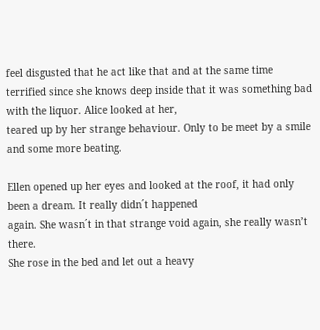feel disgusted that he act like that and at the same time
terrified since she knows deep inside that it was something bad with the liquor. Alice looked at her,
teared up by her strange behaviour. Only to be meet by a smile and some more beating.

Ellen opened up her eyes and looked at the roof, it had only been a dream. It really didn´t happened
again. She wasn´t in that strange void again, she really wasn’t there.
She rose in the bed and let out a heavy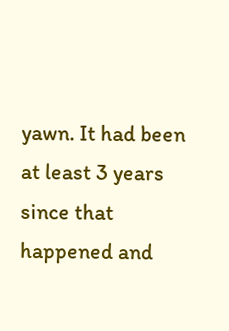yawn. It had been at least 3 years since that happened and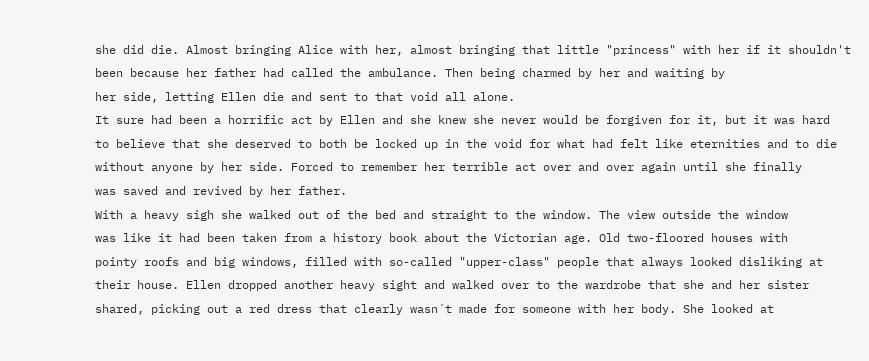she did die. Almost bringing Alice with her, almost bringing that little "princess" with her if it shouldn't
been because her father had called the ambulance. Then being charmed by her and waiting by
her side, letting Ellen die and sent to that void all alone.
It sure had been a horrific act by Ellen and she knew she never would be forgiven for it, but it was hard
to believe that she deserved to both be locked up in the void for what had felt like eternities and to die
without anyone by her side. Forced to remember her terrible act over and over again until she finally
was saved and revived by her father.
With a heavy sigh she walked out of the bed and straight to the window. The view outside the window
was like it had been taken from a history book about the Victorian age. Old two-floored houses with
pointy roofs and big windows, filled with so-called "upper-class" people that always looked disliking at
their house. Ellen dropped another heavy sight and walked over to the wardrobe that she and her sister
shared, picking out a red dress that clearly wasn´t made for someone with her body. She looked at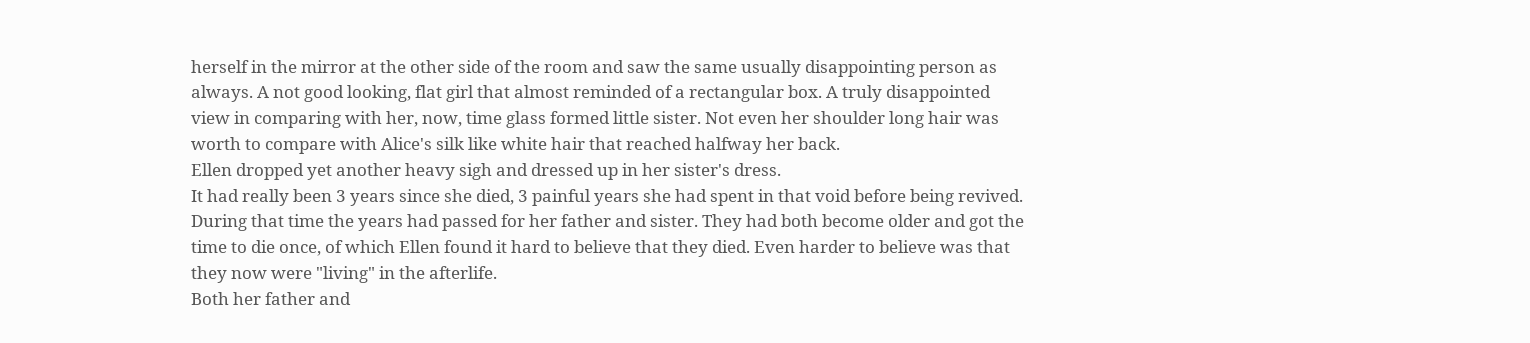herself in the mirror at the other side of the room and saw the same usually disappointing person as
always. A not good looking, flat girl that almost reminded of a rectangular box. A truly disappointed
view in comparing with her, now, time glass formed little sister. Not even her shoulder long hair was
worth to compare with Alice's silk like white hair that reached halfway her back.
Ellen dropped yet another heavy sigh and dressed up in her sister's dress.
It had really been 3 years since she died, 3 painful years she had spent in that void before being revived.
During that time the years had passed for her father and sister. They had both become older and got the
time to die once, of which Ellen found it hard to believe that they died. Even harder to believe was that
they now were "living" in the afterlife.
Both her father and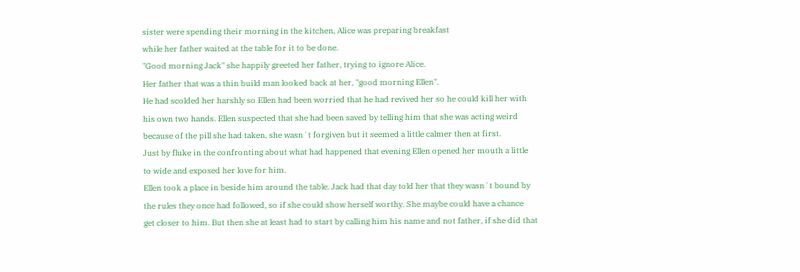sister were spending their morning in the kitchen, Alice was preparing breakfast
while her father waited at the table for it to be done.
"Good morning Jack" she happily greeted her father, trying to ignore Alice.
Her father that was a thin build man looked back at her, "good morning Ellen".
He had scolded her harshly so Ellen had been worried that he had revived her so he could kill her with
his own two hands. Ellen suspected that she had been saved by telling him that she was acting weird
because of the pill she had taken, she wasn´t forgiven but it seemed a little calmer then at first.
Just by fluke in the confronting about what had happened that evening Ellen opened her mouth a little
to wide and exposed her love for him.
Ellen took a place in beside him around the table. Jack had that day told her that they wasn´t bound by
the rules they once had followed, so if she could show herself worthy. She maybe could have a chance
get closer to him. But then she at least had to start by calling him his name and not father, if she did that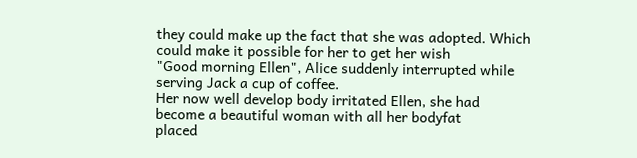they could make up the fact that she was adopted. Which could make it possible for her to get her wish
"Good morning Ellen", Alice suddenly interrupted while serving Jack a cup of coffee.
Her now well develop body irritated Ellen, she had become a beautiful woman with all her bodyfat
placed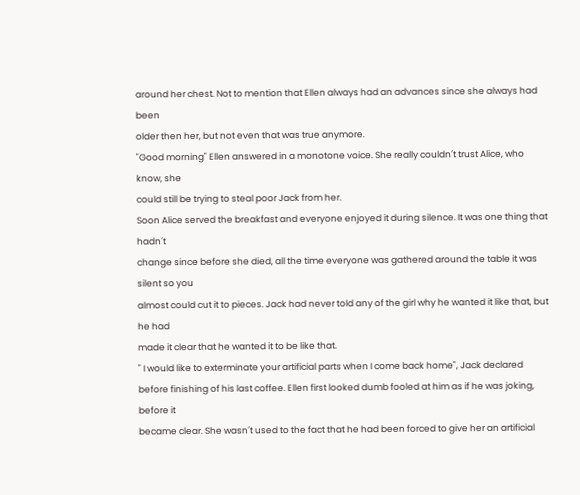around her chest. Not to mention that Ellen always had an advances since she always had been
older then her, but not even that was true anymore.
"Good morning" Ellen answered in a monotone voice. She really couldn´t trust Alice, who know, she
could still be trying to steal poor Jack from her.
Soon Alice served the breakfast and everyone enjoyed it during silence. It was one thing that hadn´t
change since before she died, all the time everyone was gathered around the table it was silent so you
almost could cut it to pieces. Jack had never told any of the girl why he wanted it like that, but he had
made it clear that he wanted it to be like that.
" I would like to exterminate your artificial parts when I come back home", Jack declared
before finishing of his last coffee. Ellen first looked dumb fooled at him as if he was joking, before it
became clear. She wasn´t used to the fact that he had been forced to give her an artificial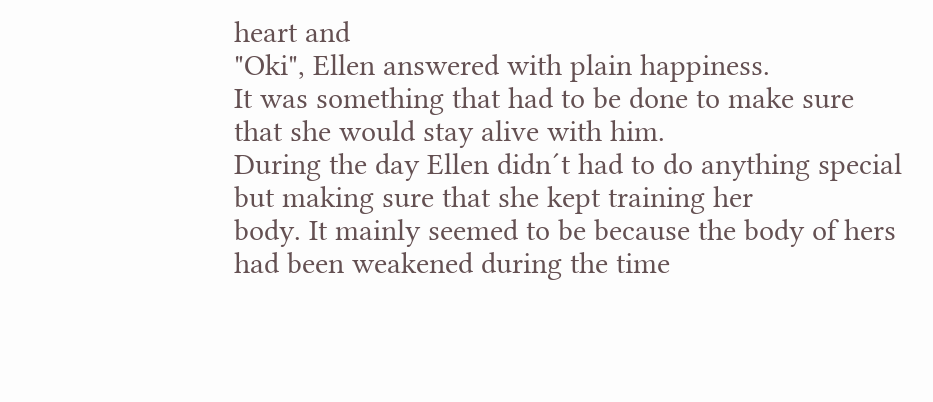heart and
"Oki", Ellen answered with plain happiness.
It was something that had to be done to make sure that she would stay alive with him.
During the day Ellen didn´t had to do anything special but making sure that she kept training her
body. It mainly seemed to be because the body of hers had been weakened during the time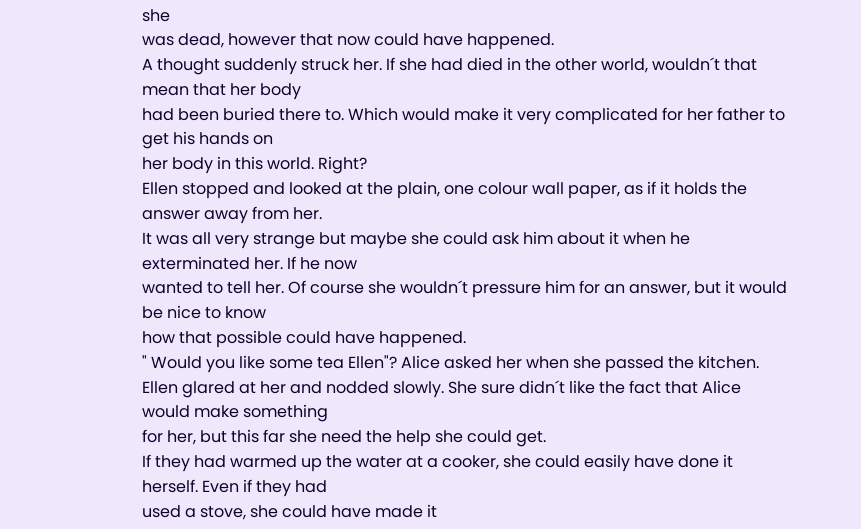she
was dead, however that now could have happened.
A thought suddenly struck her. If she had died in the other world, wouldn´t that mean that her body
had been buried there to. Which would make it very complicated for her father to get his hands on
her body in this world. Right?
Ellen stopped and looked at the plain, one colour wall paper, as if it holds the answer away from her.
It was all very strange but maybe she could ask him about it when he exterminated her. If he now
wanted to tell her. Of course she wouldn´t pressure him for an answer, but it would be nice to know
how that possible could have happened.
" Would you like some tea Ellen"? Alice asked her when she passed the kitchen.
Ellen glared at her and nodded slowly. She sure didn´t like the fact that Alice would make something
for her, but this far she need the help she could get.
If they had warmed up the water at a cooker, she could easily have done it herself. Even if they had
used a stove, she could have made it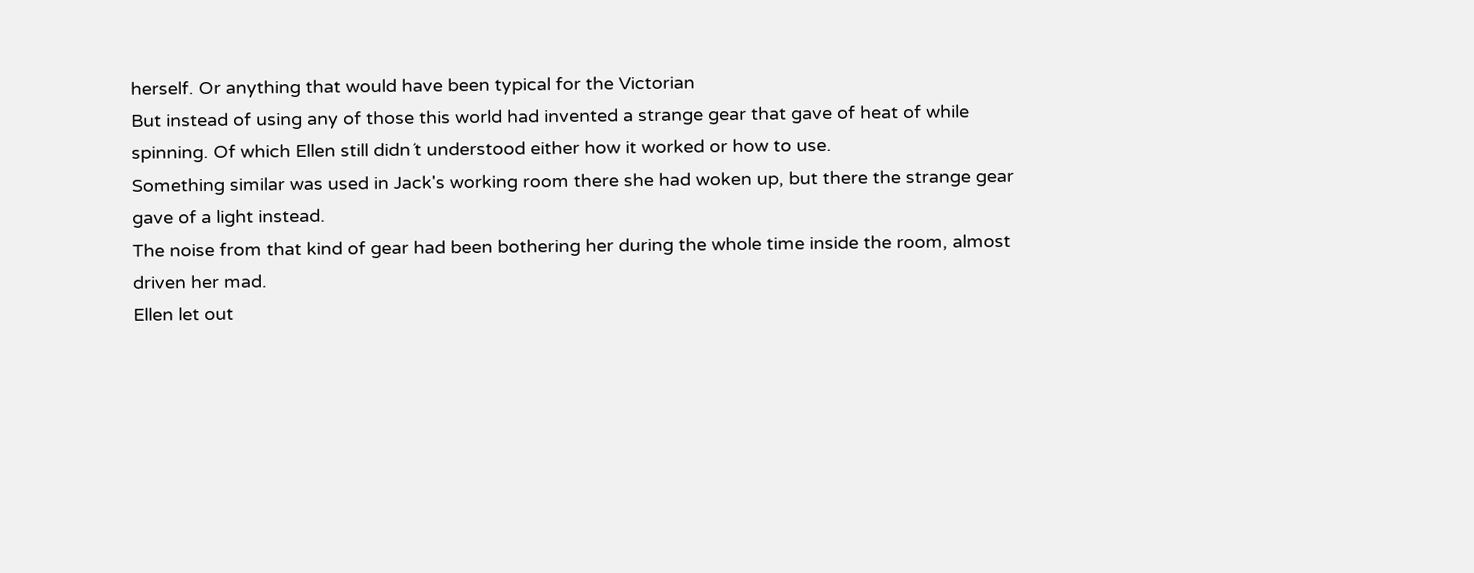herself. Or anything that would have been typical for the Victorian
But instead of using any of those this world had invented a strange gear that gave of heat of while
spinning. Of which Ellen still didn´t understood either how it worked or how to use.
Something similar was used in Jack's working room there she had woken up, but there the strange gear
gave of a light instead.
The noise from that kind of gear had been bothering her during the whole time inside the room, almost
driven her mad.
Ellen let out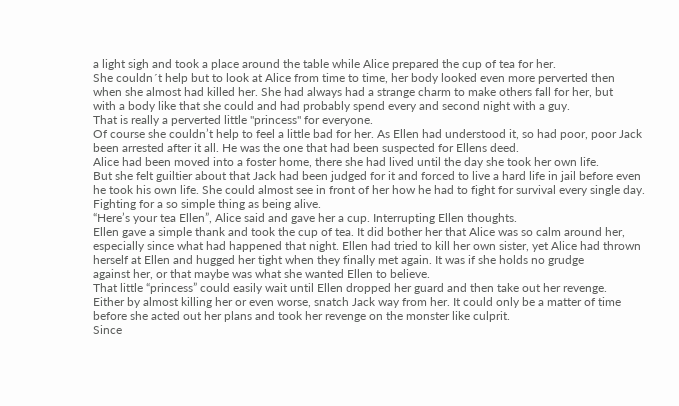a light sigh and took a place around the table while Alice prepared the cup of tea for her.
She couldn´t help but to look at Alice from time to time, her body looked even more perverted then
when she almost had killed her. She had always had a strange charm to make others fall for her, but
with a body like that she could and had probably spend every and second night with a guy.
That is really a perverted little "princess" for everyone.
Of course she couldn’t help to feel a little bad for her. As Ellen had understood it, so had poor, poor Jack
been arrested after it all. He was the one that had been suspected for Ellens deed.
Alice had been moved into a foster home, there she had lived until the day she took her own life.
But she felt guiltier about that Jack had been judged for it and forced to live a hard life in jail before even
he took his own life. She could almost see in front of her how he had to fight for survival every single day.
Fighting for a so simple thing as being alive.
“Here’s your tea Ellen”, Alice said and gave her a cup. Interrupting Ellen thoughts.
Ellen gave a simple thank and took the cup of tea. It did bother her that Alice was so calm around her,
especially since what had happened that night. Ellen had tried to kill her own sister, yet Alice had thrown
herself at Ellen and hugged her tight when they finally met again. It was if she holds no grudge
against her, or that maybe was what she wanted Ellen to believe.
That little “princess” could easily wait until Ellen dropped her guard and then take out her revenge.
Either by almost killing her or even worse, snatch Jack way from her. It could only be a matter of time
before she acted out her plans and took her revenge on the monster like culprit.
Since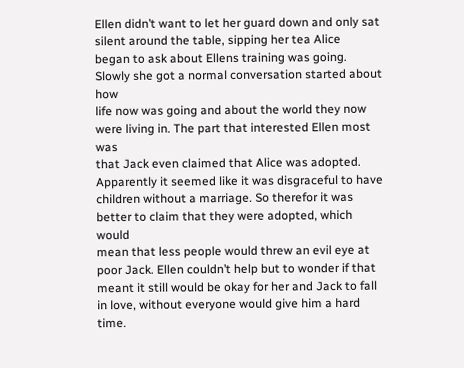Ellen didn’t want to let her guard down and only sat silent around the table, sipping her tea Alice
began to ask about Ellens training was going. Slowly she got a normal conversation started about how
life now was going and about the world they now were living in. The part that interested Ellen most was
that Jack even claimed that Alice was adopted. Apparently it seemed like it was disgraceful to have
children without a marriage. So therefor it was better to claim that they were adopted, which would
mean that less people would threw an evil eye at poor Jack. Ellen couldn’t help but to wonder if that
meant it still would be okay for her and Jack to fall in love, without everyone would give him a hard time.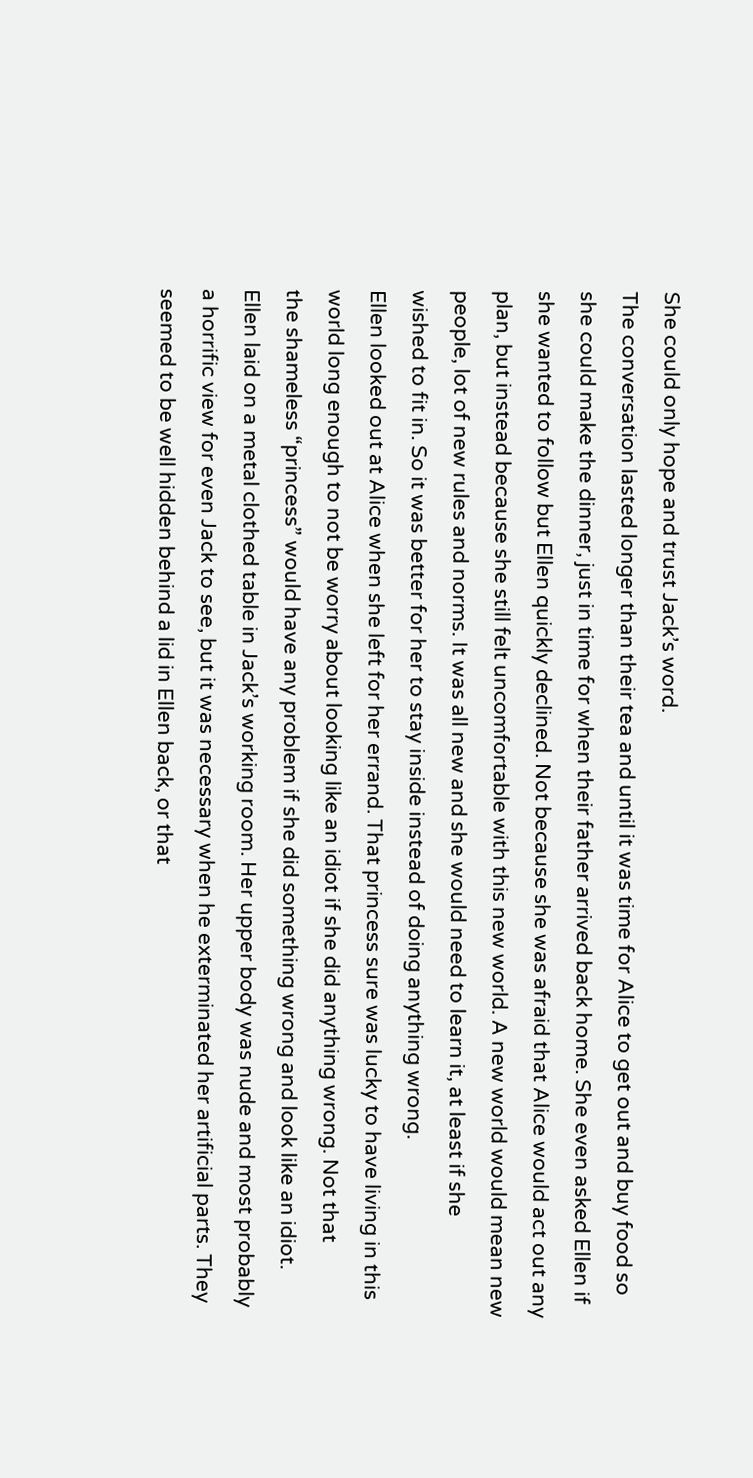She could only hope and trust Jack’s word.
The conversation lasted longer than their tea and until it was time for Alice to get out and buy food so
she could make the dinner, just in time for when their father arrived back home. She even asked Ellen if
she wanted to follow but Ellen quickly declined. Not because she was afraid that Alice would act out any
plan, but instead because she still felt uncomfortable with this new world. A new world would mean new
people, lot of new rules and norms. It was all new and she would need to learn it, at least if she
wished to fit in. So it was better for her to stay inside instead of doing anything wrong.
Ellen looked out at Alice when she left for her errand. That princess sure was lucky to have living in this
world long enough to not be worry about looking like an idiot if she did anything wrong. Not that
the shameless “princess” would have any problem if she did something wrong and look like an idiot.
Ellen laid on a metal clothed table in Jack’s working room. Her upper body was nude and most probably
a horrific view for even Jack to see, but it was necessary when he exterminated her artificial parts. They
seemed to be well hidden behind a lid in Ellen back, or that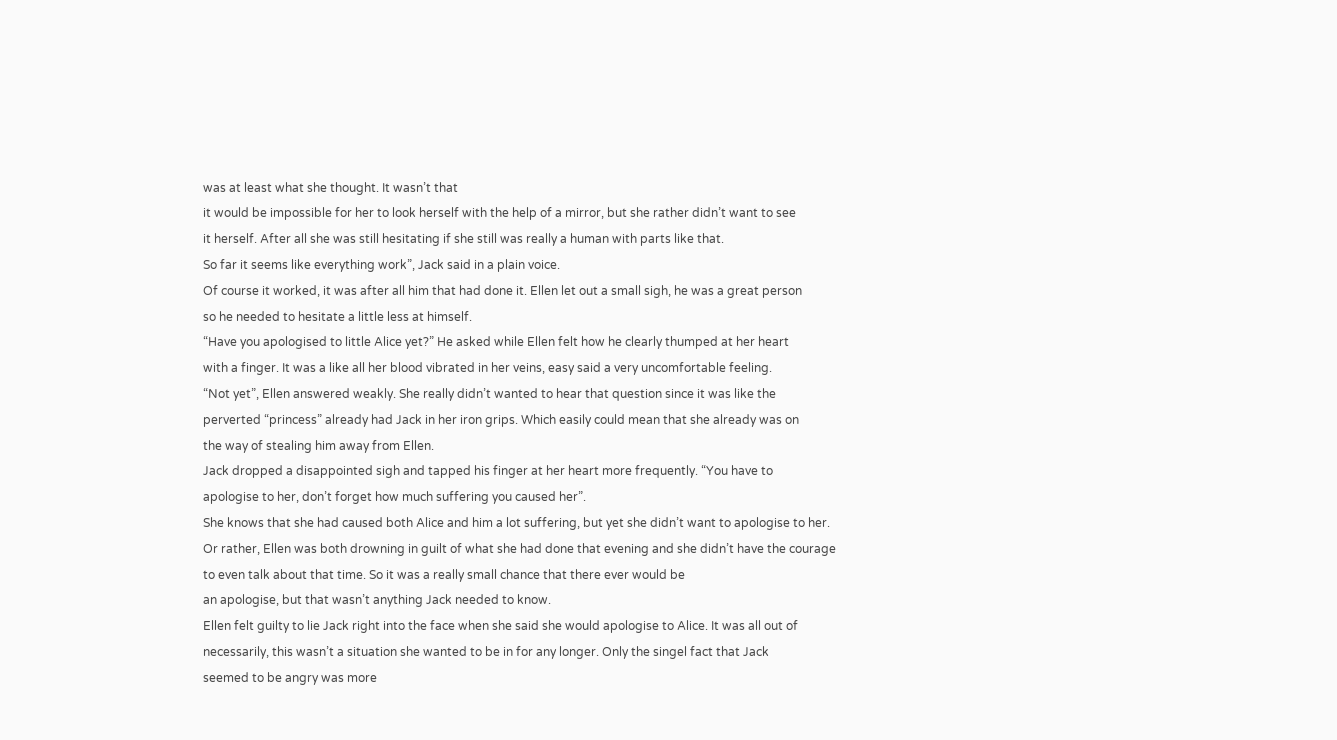was at least what she thought. It wasn’t that
it would be impossible for her to look herself with the help of a mirror, but she rather didn’t want to see
it herself. After all she was still hesitating if she still was really a human with parts like that.
So far it seems like everything work”, Jack said in a plain voice.
Of course it worked, it was after all him that had done it. Ellen let out a small sigh, he was a great person
so he needed to hesitate a little less at himself.
“Have you apologised to little Alice yet?” He asked while Ellen felt how he clearly thumped at her heart
with a finger. It was a like all her blood vibrated in her veins, easy said a very uncomfortable feeling.
“Not yet”, Ellen answered weakly. She really didn’t wanted to hear that question since it was like the
perverted “princess” already had Jack in her iron grips. Which easily could mean that she already was on
the way of stealing him away from Ellen.
Jack dropped a disappointed sigh and tapped his finger at her heart more frequently. “You have to
apologise to her, don’t forget how much suffering you caused her”.
She knows that she had caused both Alice and him a lot suffering, but yet she didn’t want to apologise to her.
Or rather, Ellen was both drowning in guilt of what she had done that evening and she didn’t have the courage
to even talk about that time. So it was a really small chance that there ever would be
an apologise, but that wasn’t anything Jack needed to know.
Ellen felt guilty to lie Jack right into the face when she said she would apologise to Alice. It was all out of
necessarily, this wasn’t a situation she wanted to be in for any longer. Only the singel fact that Jack
seemed to be angry was more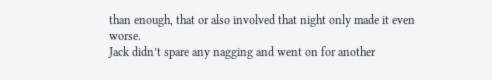than enough, that or also involved that night only made it even worse.
Jack didn’t spare any nagging and went on for another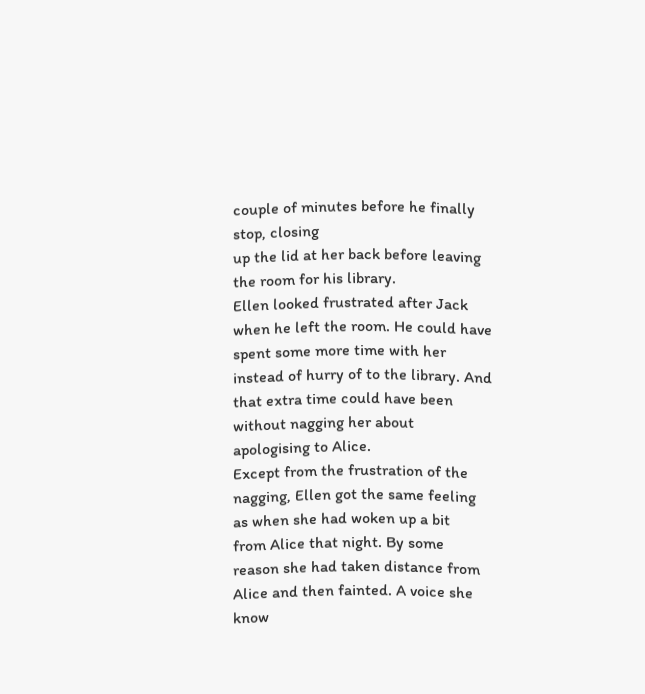couple of minutes before he finally stop, closing
up the lid at her back before leaving the room for his library.
Ellen looked frustrated after Jack when he left the room. He could have spent some more time with her
instead of hurry of to the library. And that extra time could have been without nagging her about
apologising to Alice.
Except from the frustration of the nagging, Ellen got the same feeling as when she had woken up a bit
from Alice that night. By some reason she had taken distance from Alice and then fainted. A voice she
know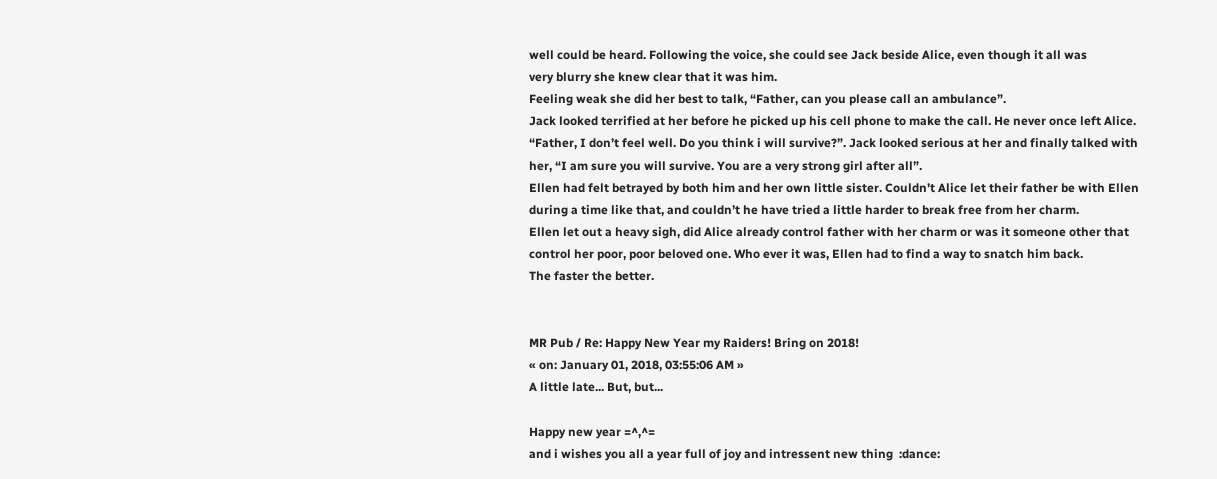well could be heard. Following the voice, she could see Jack beside Alice, even though it all was
very blurry she knew clear that it was him.
Feeling weak she did her best to talk, “Father, can you please call an ambulance”.
Jack looked terrified at her before he picked up his cell phone to make the call. He never once left Alice.
“Father, I don’t feel well. Do you think i will survive?”. Jack looked serious at her and finally talked with
her, “I am sure you will survive. You are a very strong girl after all”.
Ellen had felt betrayed by both him and her own little sister. Couldn’t Alice let their father be with Ellen
during a time like that, and couldn’t he have tried a little harder to break free from her charm.
Ellen let out a heavy sigh, did Alice already control father with her charm or was it someone other that
control her poor, poor beloved one. Who ever it was, Ellen had to find a way to snatch him back.
The faster the better.


MR Pub / Re: Happy New Year my Raiders! Bring on 2018!
« on: January 01, 2018, 03:55:06 AM »
A little late... But, but...

Happy new year =^,^=
and i wishes you all a year full of joy and intressent new thing  :dance: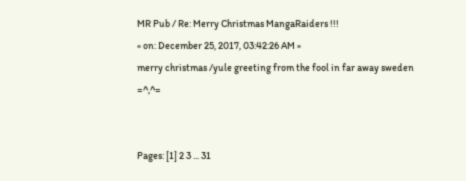MR Pub / Re: Merry Christmas MangaRaiders !!!
« on: December 25, 2017, 03:42:26 AM »
merry christmas /yule greeting from the fool in far away sweden =^,^=


Pages: [1] 2 3 ... 31